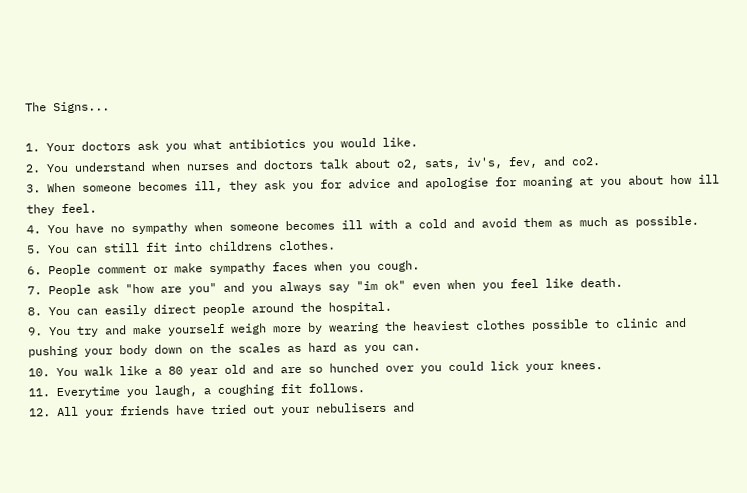The Signs...

1. Your doctors ask you what antibiotics you would like.
2. You understand when nurses and doctors talk about o2, sats, iv's, fev, and co2.
3. When someone becomes ill, they ask you for advice and apologise for moaning at you about how ill they feel.
4. You have no sympathy when someone becomes ill with a cold and avoid them as much as possible.
5. You can still fit into childrens clothes.
6. People comment or make sympathy faces when you cough.
7. People ask "how are you" and you always say "im ok" even when you feel like death.
8. You can easily direct people around the hospital.
9. You try and make yourself weigh more by wearing the heaviest clothes possible to clinic and pushing your body down on the scales as hard as you can.
10. You walk like a 80 year old and are so hunched over you could lick your knees.
11. Everytime you laugh, a coughing fit follows.
12. All your friends have tried out your nebulisers and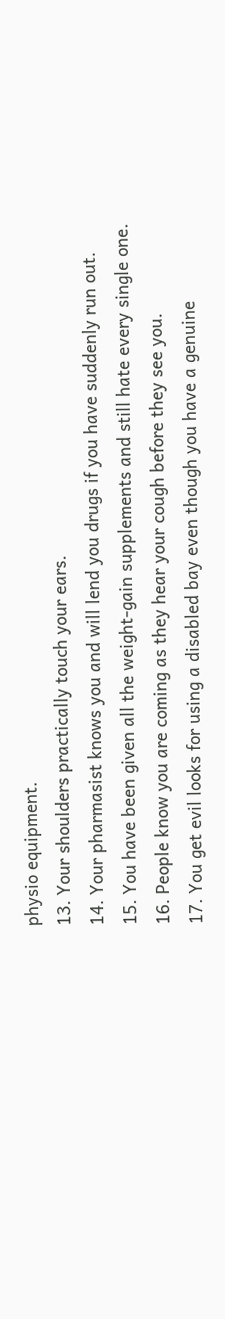physio equipment.
13. Your shoulders practically touch your ears.
14. Your pharmasist knows you and will lend you drugs if you have suddenly run out.
15. You have been given all the weight-gain supplements and still hate every single one.
16. People know you are coming as they hear your cough before they see you.
17. You get evil looks for using a disabled bay even though you have a genuine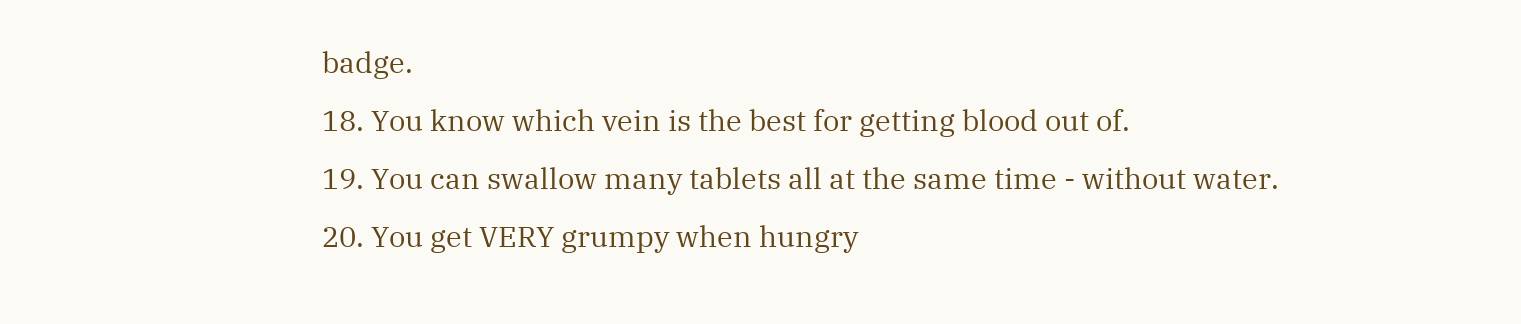badge.
18. You know which vein is the best for getting blood out of.
19. You can swallow many tablets all at the same time - without water.
20. You get VERY grumpy when hungry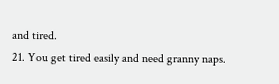and tired.
21. You get tired easily and need granny naps.